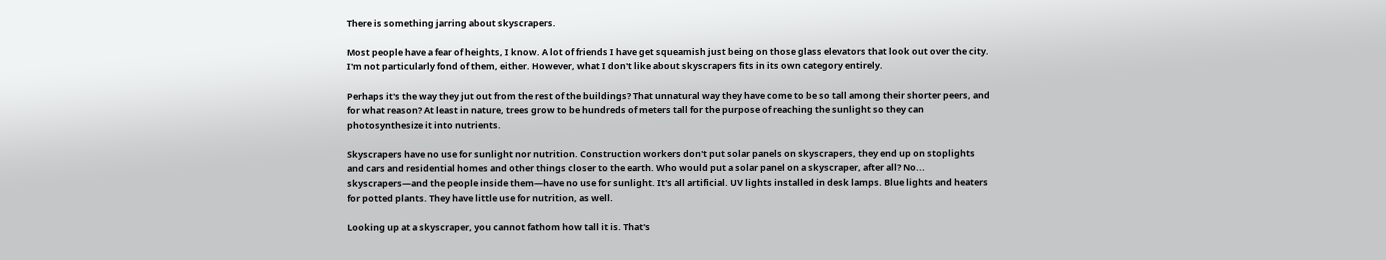There is something jarring about skyscrapers.

Most people have a fear of heights, I know. A lot of friends I have get squeamish just being on those glass elevators that look out over the city. I'm not particularly fond of them, either. However, what I don't like about skyscrapers fits in its own category entirely.

Perhaps it's the way they jut out from the rest of the buildings? That unnatural way they have come to be so tall among their shorter peers, and for what reason? At least in nature, trees grow to be hundreds of meters tall for the purpose of reaching the sunlight so they can photosynthesize it into nutrients.

Skyscrapers have no use for sunlight nor nutrition. Construction workers don't put solar panels on skyscrapers, they end up on stoplights and cars and residential homes and other things closer to the earth. Who would put a solar panel on a skyscraper, after all? No... skyscrapers—and the people inside them—have no use for sunlight. It's all artificial. UV lights installed in desk lamps. Blue lights and heaters for potted plants. They have little use for nutrition, as well.

Looking up at a skyscraper, you cannot fathom how tall it is. That's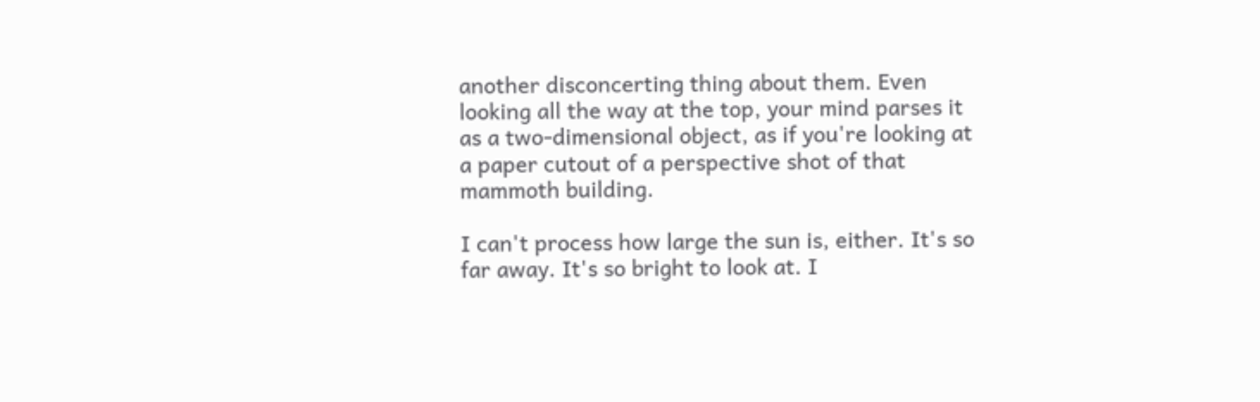another disconcerting thing about them. Even looking all the way at the top, your mind parses it as a two-dimensional object, as if you're looking at a paper cutout of a perspective shot of that mammoth building.

I can't process how large the sun is, either. It's so far away. It's so bright to look at. I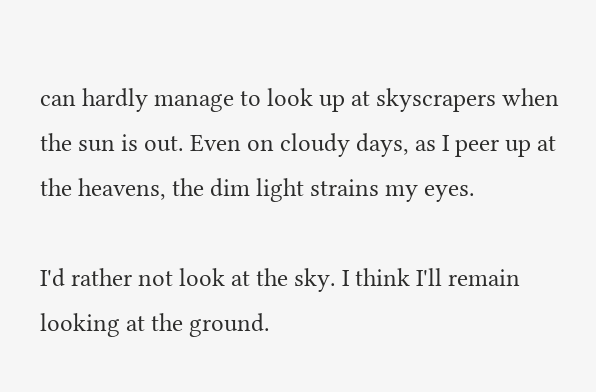can hardly manage to look up at skyscrapers when the sun is out. Even on cloudy days, as I peer up at the heavens, the dim light strains my eyes.

I'd rather not look at the sky. I think I'll remain looking at the ground.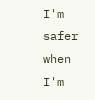I'm safer when I'm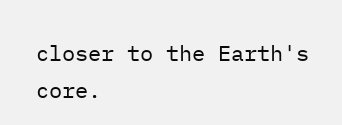closer to the Earth's core.